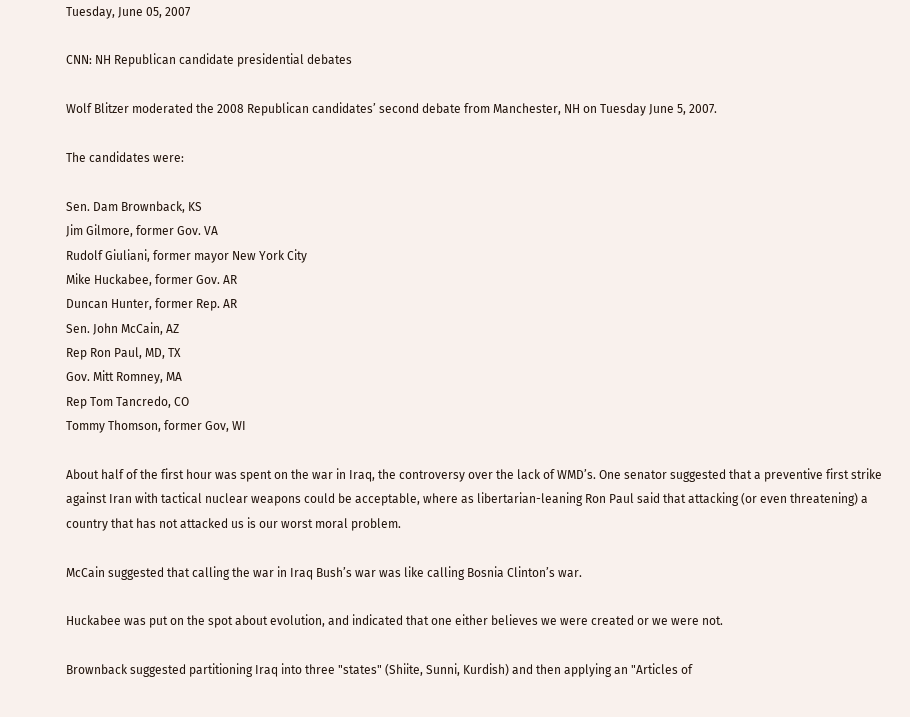Tuesday, June 05, 2007

CNN: NH Republican candidate presidential debates

Wolf Blitzer moderated the 2008 Republican candidates’ second debate from Manchester, NH on Tuesday June 5, 2007.

The candidates were:

Sen. Dam Brownback, KS
Jim Gilmore, former Gov. VA
Rudolf Giuliani, former mayor New York City
Mike Huckabee, former Gov. AR
Duncan Hunter, former Rep. AR
Sen. John McCain, AZ
Rep Ron Paul, MD, TX
Gov. Mitt Romney, MA
Rep Tom Tancredo, CO
Tommy Thomson, former Gov, WI

About half of the first hour was spent on the war in Iraq, the controversy over the lack of WMD’s. One senator suggested that a preventive first strike against Iran with tactical nuclear weapons could be acceptable, where as libertarian-leaning Ron Paul said that attacking (or even threatening) a country that has not attacked us is our worst moral problem.

McCain suggested that calling the war in Iraq Bush’s war was like calling Bosnia Clinton’s war.

Huckabee was put on the spot about evolution, and indicated that one either believes we were created or we were not.

Brownback suggested partitioning Iraq into three "states" (Shiite, Sunni, Kurdish) and then applying an "Articles of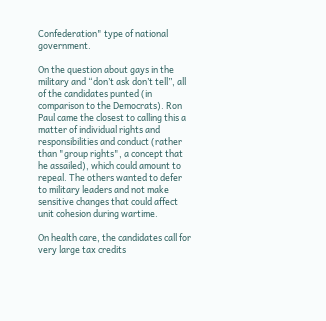Confederation" type of national government.

On the question about gays in the military and “don’t ask don’t tell”, all of the candidates punted (in comparison to the Democrats). Ron Paul came the closest to calling this a matter of individual rights and responsibilities and conduct (rather than "group rights", a concept that he assailed), which could amount to repeal. The others wanted to defer to military leaders and not make sensitive changes that could affect unit cohesion during wartime.

On health care, the candidates call for very large tax credits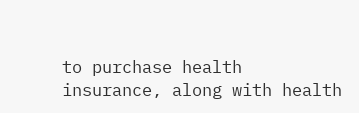to purchase health insurance, along with health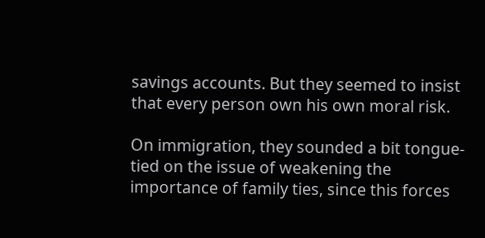savings accounts. But they seemed to insist that every person own his own moral risk.

On immigration, they sounded a bit tongue-tied on the issue of weakening the importance of family ties, since this forces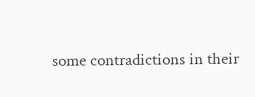some contradictions in their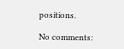positions.

No comments: